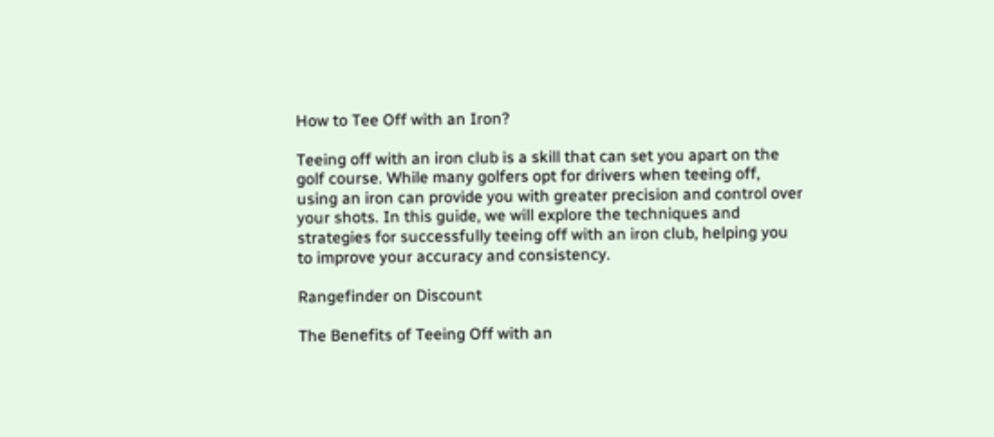How to Tee Off with an Iron?

Teeing off with an iron club is a skill that can set you apart on the golf course. While many golfers opt for drivers when teeing off, using an iron can provide you with greater precision and control over your shots. In this guide, we will explore the techniques and strategies for successfully teeing off with an iron club, helping you to improve your accuracy and consistency.

Rangefinder on Discount

The Benefits of Teeing Off with an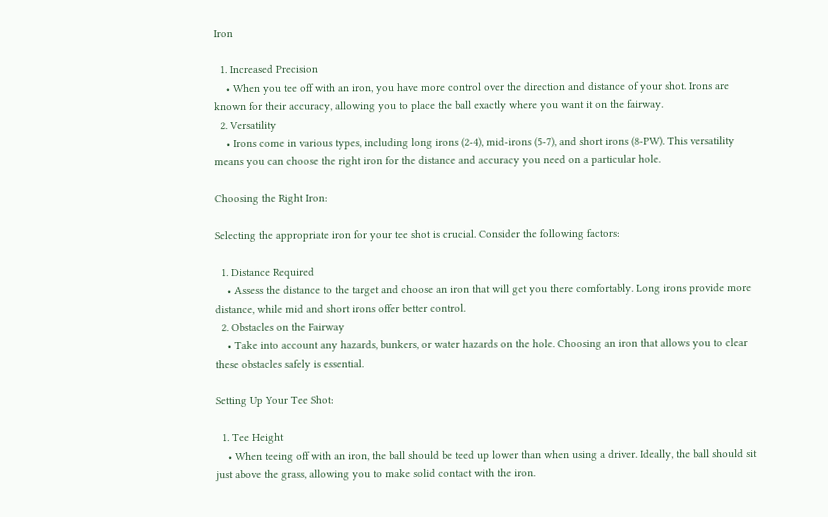Iron

  1. Increased Precision
    • When you tee off with an iron, you have more control over the direction and distance of your shot. Irons are known for their accuracy, allowing you to place the ball exactly where you want it on the fairway.
  2. Versatility
    • Irons come in various types, including long irons (2-4), mid-irons (5-7), and short irons (8-PW). This versatility means you can choose the right iron for the distance and accuracy you need on a particular hole.

Choosing the Right Iron:

Selecting the appropriate iron for your tee shot is crucial. Consider the following factors:

  1. Distance Required
    • Assess the distance to the target and choose an iron that will get you there comfortably. Long irons provide more distance, while mid and short irons offer better control.
  2. Obstacles on the Fairway
    • Take into account any hazards, bunkers, or water hazards on the hole. Choosing an iron that allows you to clear these obstacles safely is essential.

Setting Up Your Tee Shot:

  1. Tee Height
    • When teeing off with an iron, the ball should be teed up lower than when using a driver. Ideally, the ball should sit just above the grass, allowing you to make solid contact with the iron.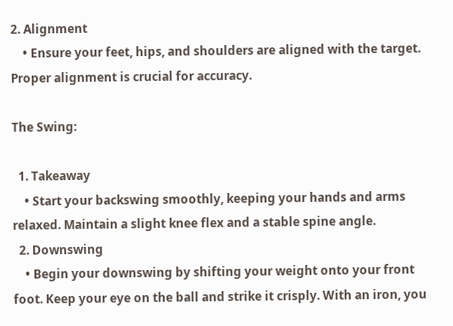2. Alignment
    • Ensure your feet, hips, and shoulders are aligned with the target. Proper alignment is crucial for accuracy.

The Swing:

  1. Takeaway
    • Start your backswing smoothly, keeping your hands and arms relaxed. Maintain a slight knee flex and a stable spine angle.
  2. Downswing
    • Begin your downswing by shifting your weight onto your front foot. Keep your eye on the ball and strike it crisply. With an iron, you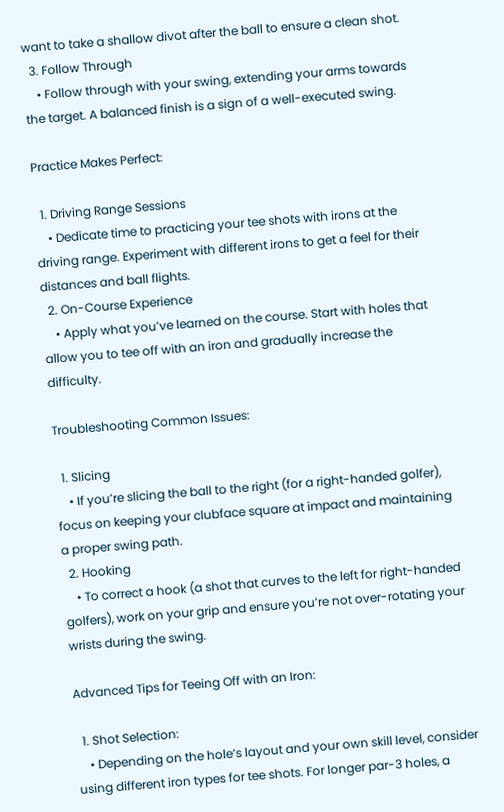want to take a shallow divot after the ball to ensure a clean shot.
  3. Follow Through
    • Follow through with your swing, extending your arms towards the target. A balanced finish is a sign of a well-executed swing.

Practice Makes Perfect:

  1. Driving Range Sessions
    • Dedicate time to practicing your tee shots with irons at the driving range. Experiment with different irons to get a feel for their distances and ball flights.
  2. On-Course Experience
    • Apply what you’ve learned on the course. Start with holes that allow you to tee off with an iron and gradually increase the difficulty.

Troubleshooting Common Issues:

  1. Slicing
    • If you’re slicing the ball to the right (for a right-handed golfer), focus on keeping your clubface square at impact and maintaining a proper swing path.
  2. Hooking
    • To correct a hook (a shot that curves to the left for right-handed golfers), work on your grip and ensure you’re not over-rotating your wrists during the swing.

Advanced Tips for Teeing Off with an Iron:

  1. Shot Selection:
    • Depending on the hole’s layout and your own skill level, consider using different iron types for tee shots. For longer par-3 holes, a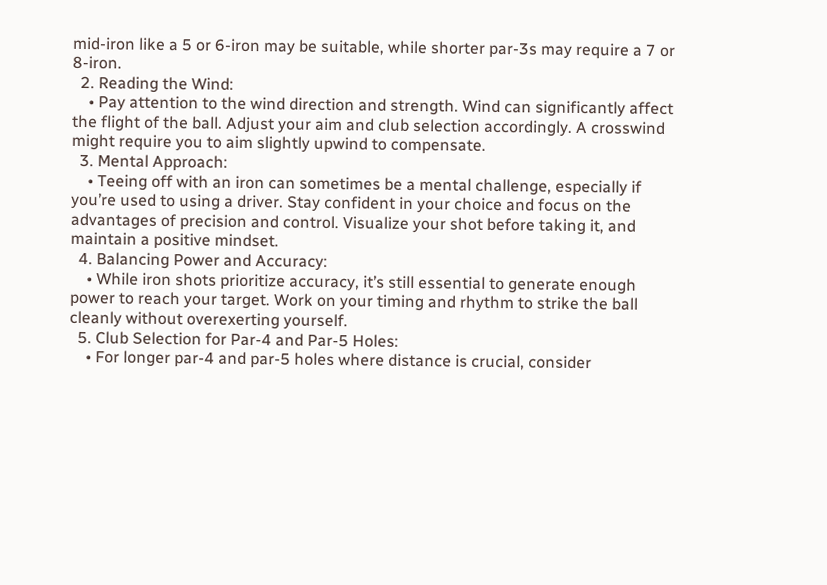mid-iron like a 5 or 6-iron may be suitable, while shorter par-3s may require a 7 or 8-iron.
  2. Reading the Wind:
    • Pay attention to the wind direction and strength. Wind can significantly affect the flight of the ball. Adjust your aim and club selection accordingly. A crosswind might require you to aim slightly upwind to compensate.
  3. Mental Approach:
    • Teeing off with an iron can sometimes be a mental challenge, especially if you’re used to using a driver. Stay confident in your choice and focus on the advantages of precision and control. Visualize your shot before taking it, and maintain a positive mindset.
  4. Balancing Power and Accuracy:
    • While iron shots prioritize accuracy, it’s still essential to generate enough power to reach your target. Work on your timing and rhythm to strike the ball cleanly without overexerting yourself.
  5. Club Selection for Par-4 and Par-5 Holes:
    • For longer par-4 and par-5 holes where distance is crucial, consider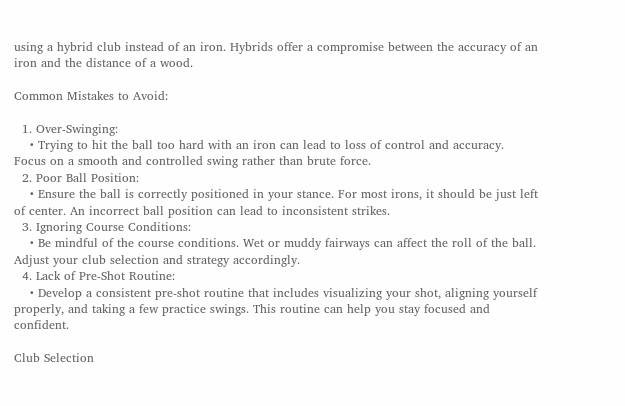using a hybrid club instead of an iron. Hybrids offer a compromise between the accuracy of an iron and the distance of a wood.

Common Mistakes to Avoid:

  1. Over-Swinging:
    • Trying to hit the ball too hard with an iron can lead to loss of control and accuracy. Focus on a smooth and controlled swing rather than brute force.
  2. Poor Ball Position:
    • Ensure the ball is correctly positioned in your stance. For most irons, it should be just left of center. An incorrect ball position can lead to inconsistent strikes.
  3. Ignoring Course Conditions:
    • Be mindful of the course conditions. Wet or muddy fairways can affect the roll of the ball. Adjust your club selection and strategy accordingly.
  4. Lack of Pre-Shot Routine:
    • Develop a consistent pre-shot routine that includes visualizing your shot, aligning yourself properly, and taking a few practice swings. This routine can help you stay focused and confident.

Club Selection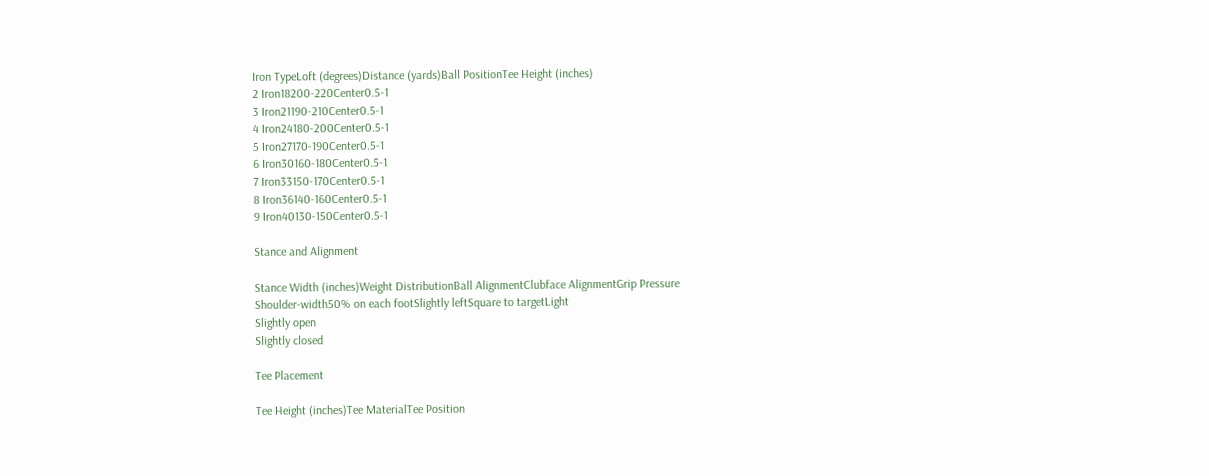Iron TypeLoft (degrees)Distance (yards)Ball PositionTee Height (inches)
2 Iron18200-220Center0.5-1
3 Iron21190-210Center0.5-1
4 Iron24180-200Center0.5-1
5 Iron27170-190Center0.5-1
6 Iron30160-180Center0.5-1
7 Iron33150-170Center0.5-1
8 Iron36140-160Center0.5-1
9 Iron40130-150Center0.5-1

Stance and Alignment

Stance Width (inches)Weight DistributionBall AlignmentClubface AlignmentGrip Pressure
Shoulder-width50% on each footSlightly leftSquare to targetLight
Slightly open
Slightly closed

Tee Placement

Tee Height (inches)Tee MaterialTee Position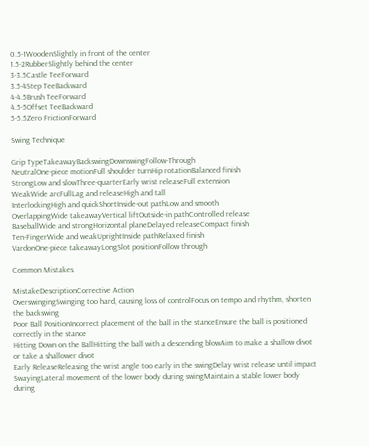0.5-1WoodenSlightly in front of the center
1.5-2RubberSlightly behind the center
3-3.5Castle TeeForward
3.5-4Step TeeBackward
4-4.5Brush TeeForward
4.5-5Offset TeeBackward
5-5.5Zero FrictionForward

Swing Technique

Grip TypeTakeawayBackswingDownswingFollow-Through
NeutralOne-piece motionFull shoulder turnHip rotationBalanced finish
StrongLow and slowThree-quarterEarly wrist releaseFull extension
WeakWide arcFullLag and releaseHigh and tall
InterlockingHigh and quickShortInside-out pathLow and smooth
OverlappingWide takeawayVertical liftOutside-in pathControlled release
BaseballWide and strongHorizontal planeDelayed releaseCompact finish
Ten-FingerWide and weakUprightInside pathRelaxed finish
VardonOne-piece takeawayLongSlot positionFollow through

Common Mistakes

MistakeDescriptionCorrective Action
OverswingingSwinging too hard, causing loss of controlFocus on tempo and rhythm, shorten the backswing
Poor Ball PositionIncorrect placement of the ball in the stanceEnsure the ball is positioned correctly in the stance
Hitting Down on the BallHitting the ball with a descending blowAim to make a shallow divot or take a shallower divot
Early ReleaseReleasing the wrist angle too early in the swingDelay wrist release until impact
SwayingLateral movement of the lower body during swingMaintain a stable lower body during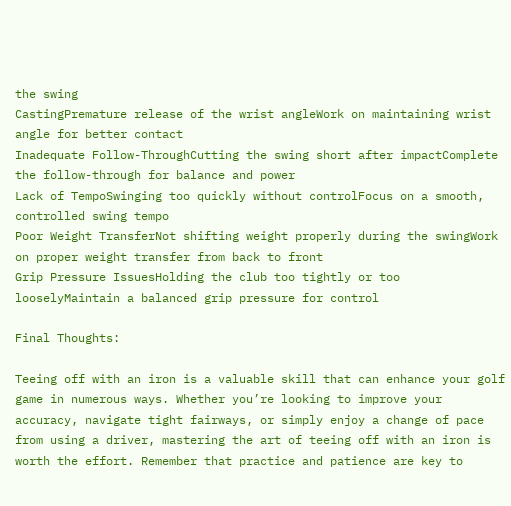the swing
CastingPremature release of the wrist angleWork on maintaining wrist angle for better contact
Inadequate Follow-ThroughCutting the swing short after impactComplete the follow-through for balance and power
Lack of TempoSwinging too quickly without controlFocus on a smooth, controlled swing tempo
Poor Weight TransferNot shifting weight properly during the swingWork on proper weight transfer from back to front
Grip Pressure IssuesHolding the club too tightly or too looselyMaintain a balanced grip pressure for control

Final Thoughts:

Teeing off with an iron is a valuable skill that can enhance your golf game in numerous ways. Whether you’re looking to improve your accuracy, navigate tight fairways, or simply enjoy a change of pace from using a driver, mastering the art of teeing off with an iron is worth the effort. Remember that practice and patience are key to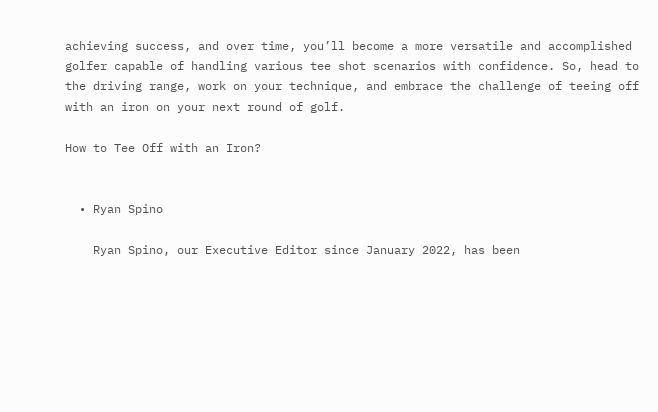achieving success, and over time, you’ll become a more versatile and accomplished golfer capable of handling various tee shot scenarios with confidence. So, head to the driving range, work on your technique, and embrace the challenge of teeing off with an iron on your next round of golf.

How to Tee Off with an Iron?


  • Ryan Spino

    Ryan Spino, our Executive Editor since January 2022, has been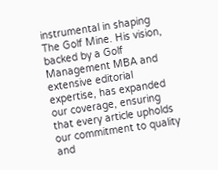instrumental in shaping The Golf Mine. His vision, backed by a Golf Management MBA and extensive editorial expertise, has expanded our coverage, ensuring that every article upholds our commitment to quality and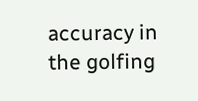accuracy in the golfing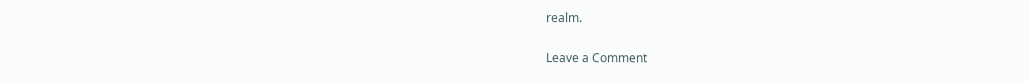realm.

Leave a Comment